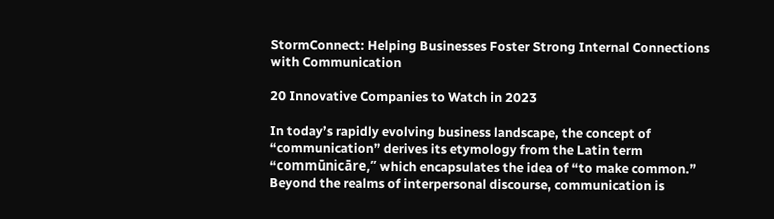StormConnect: Helping Businesses Foster Strong Internal Connections with Communication

20 Innovative Companies to Watch in 2023

In today’s rapidly evolving business landscape, the concept of “communication” derives its etymology from the Latin term “commūnicāre,” which encapsulates the idea of “to make common.” Beyond the realms of interpersonal discourse, communication is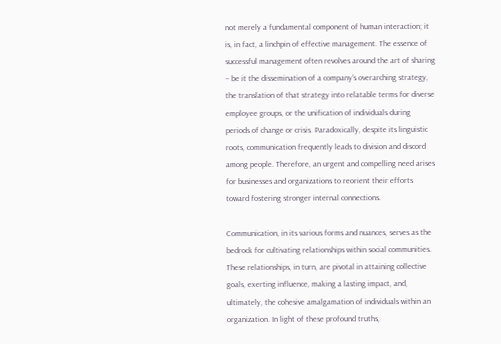not merely a fundamental component of human interaction; it is, in fact, a linchpin of effective management. The essence of successful management often revolves around the art of sharing – be it the dissemination of a company’s overarching strategy, the translation of that strategy into relatable terms for diverse employee groups, or the unification of individuals during periods of change or crisis. Paradoxically, despite its linguistic roots, communication frequently leads to division and discord among people. Therefore, an urgent and compelling need arises for businesses and organizations to reorient their efforts toward fostering stronger internal connections.

Communication, in its various forms and nuances, serves as the bedrock for cultivating relationships within social communities. These relationships, in turn, are pivotal in attaining collective goals, exerting influence, making a lasting impact, and, ultimately, the cohesive amalgamation of individuals within an organization. In light of these profound truths,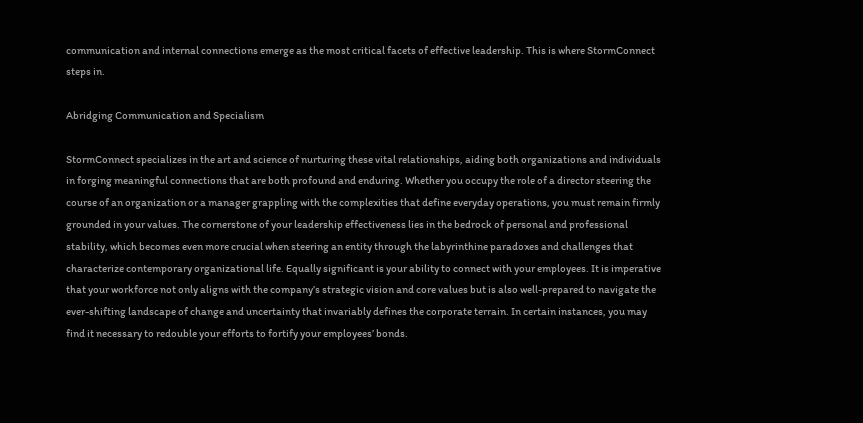communication and internal connections emerge as the most critical facets of effective leadership. This is where StormConnect steps in.

Abridging Communication and Specialism

StormConnect specializes in the art and science of nurturing these vital relationships, aiding both organizations and individuals in forging meaningful connections that are both profound and enduring. Whether you occupy the role of a director steering the course of an organization or a manager grappling with the complexities that define everyday operations, you must remain firmly grounded in your values. The cornerstone of your leadership effectiveness lies in the bedrock of personal and professional stability, which becomes even more crucial when steering an entity through the labyrinthine paradoxes and challenges that characterize contemporary organizational life. Equally significant is your ability to connect with your employees. It is imperative that your workforce not only aligns with the company’s strategic vision and core values but is also well-prepared to navigate the ever-shifting landscape of change and uncertainty that invariably defines the corporate terrain. In certain instances, you may find it necessary to redouble your efforts to fortify your employees’ bonds.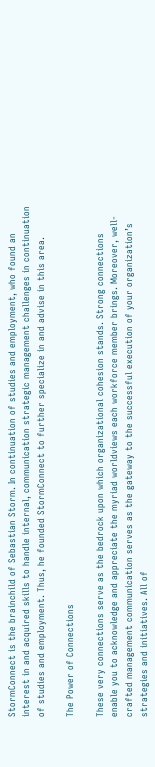StormConnect is the brainchild of Sebastian Storm. In continuation of studies and employment, who found an interest in and acquired skills to handle internal, communication strategic management challenges in continuation of studies and employment. Thus, he founded StormConnect to further specialize in and advise in this area.

The Power of Connections

These very connections serve as the bedrock upon which organizational cohesion stands. Strong connections enable you to acknowledge and appreciate the myriad worldviews each workforce member brings. Moreover, well-crafted management communication serves as the gateway to the successful execution of your organization’s strategies and initiatives. All of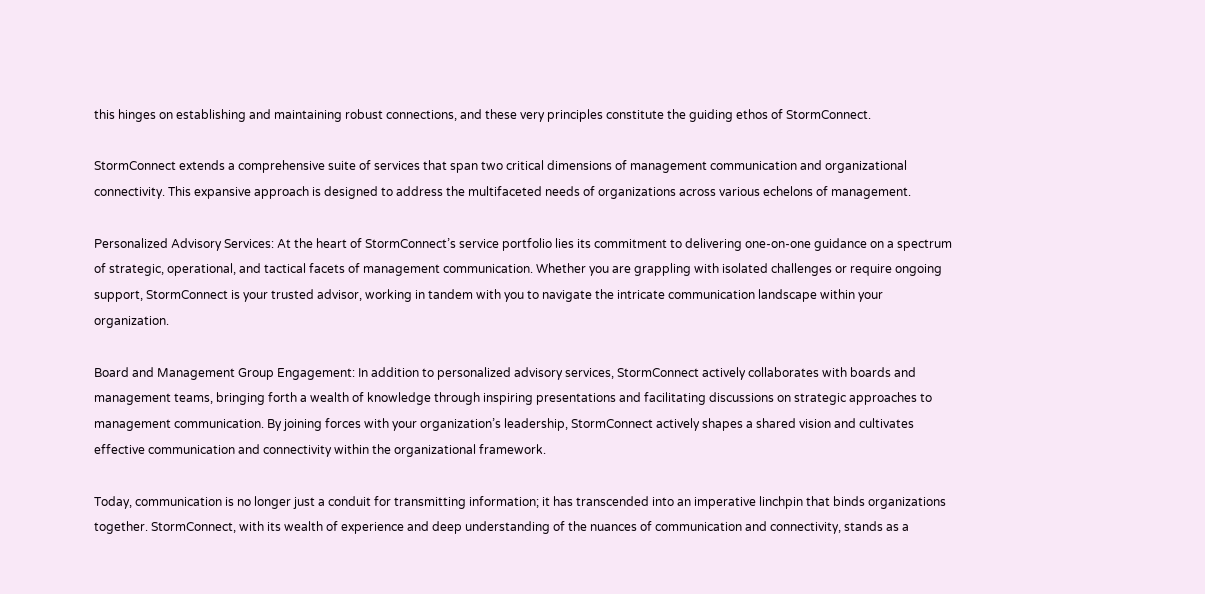this hinges on establishing and maintaining robust connections, and these very principles constitute the guiding ethos of StormConnect.

StormConnect extends a comprehensive suite of services that span two critical dimensions of management communication and organizational connectivity. This expansive approach is designed to address the multifaceted needs of organizations across various echelons of management.

Personalized Advisory Services: At the heart of StormConnect’s service portfolio lies its commitment to delivering one-on-one guidance on a spectrum of strategic, operational, and tactical facets of management communication. Whether you are grappling with isolated challenges or require ongoing support, StormConnect is your trusted advisor, working in tandem with you to navigate the intricate communication landscape within your organization.

Board and Management Group Engagement: In addition to personalized advisory services, StormConnect actively collaborates with boards and management teams, bringing forth a wealth of knowledge through inspiring presentations and facilitating discussions on strategic approaches to management communication. By joining forces with your organization’s leadership, StormConnect actively shapes a shared vision and cultivates effective communication and connectivity within the organizational framework.

Today, communication is no longer just a conduit for transmitting information; it has transcended into an imperative linchpin that binds organizations together. StormConnect, with its wealth of experience and deep understanding of the nuances of communication and connectivity, stands as a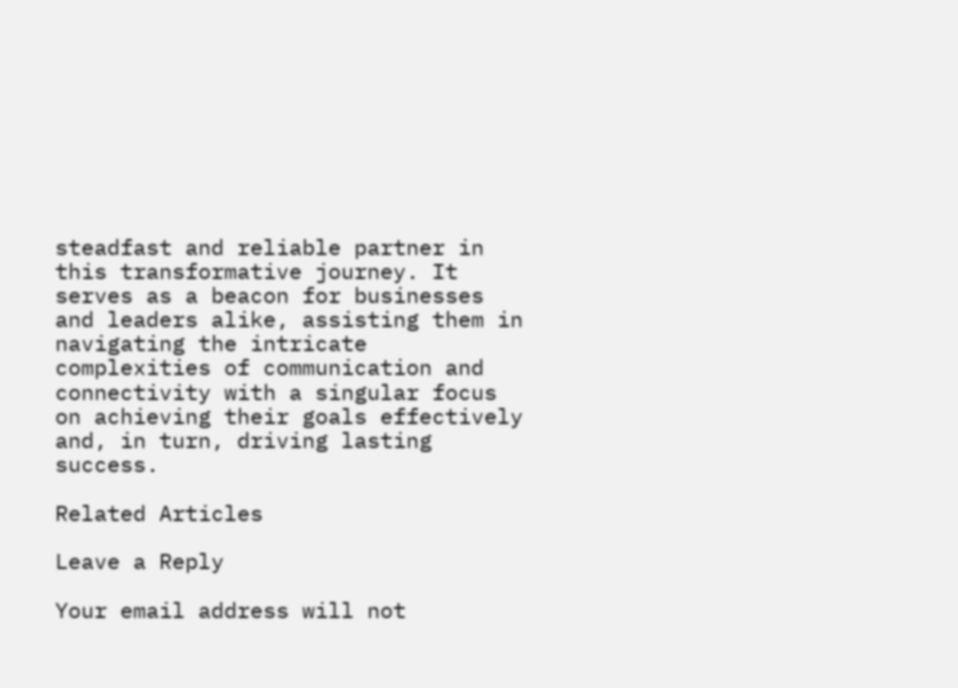steadfast and reliable partner in this transformative journey. It serves as a beacon for businesses and leaders alike, assisting them in navigating the intricate complexities of communication and connectivity with a singular focus on achieving their goals effectively and, in turn, driving lasting success.

Related Articles

Leave a Reply

Your email address will not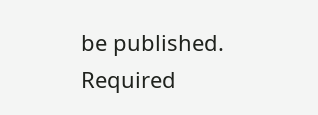be published. Required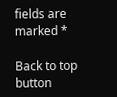fields are marked *

Back to top button